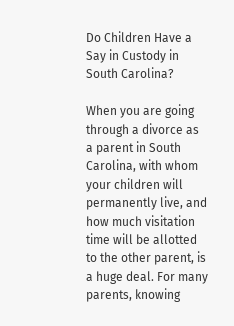Do Children Have a Say in Custody in South Carolina?

When you are going through a divorce as a parent in South Carolina, with whom your children will permanently live, and how much visitation time will be allotted to the other parent, is a huge deal. For many parents, knowing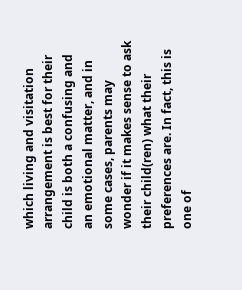which living and visitation arrangement is best for their child is both a confusing and an emotional matter, and in some cases, parents may wonder if it makes sense to ask their child(ren) what their preferences are. In fact, this is one of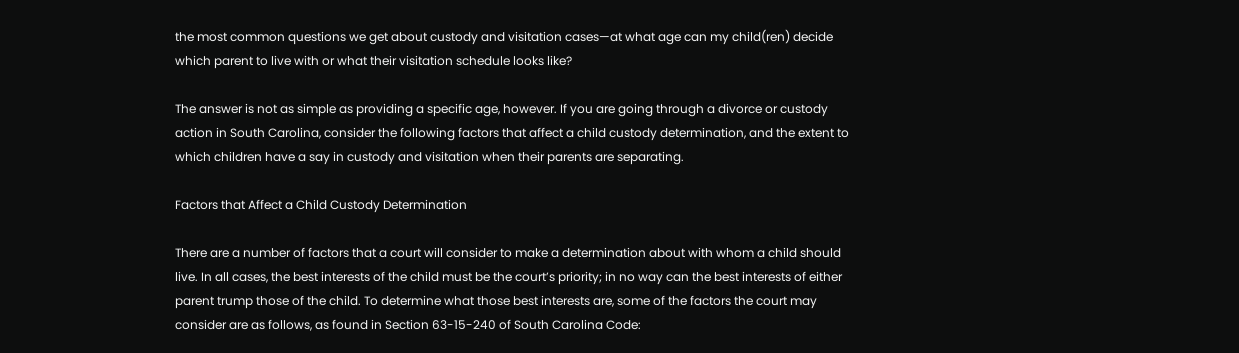the most common questions we get about custody and visitation cases—at what age can my child(ren) decide which parent to live with or what their visitation schedule looks like?

The answer is not as simple as providing a specific age, however. If you are going through a divorce or custody action in South Carolina, consider the following factors that affect a child custody determination, and the extent to which children have a say in custody and visitation when their parents are separating.

Factors that Affect a Child Custody Determination

There are a number of factors that a court will consider to make a determination about with whom a child should live. In all cases, the best interests of the child must be the court’s priority; in no way can the best interests of either parent trump those of the child. To determine what those best interests are, some of the factors the court may consider are as follows, as found in Section 63-15-240 of South Carolina Code: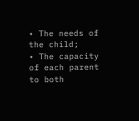• The needs of the child;
• The capacity of each parent to both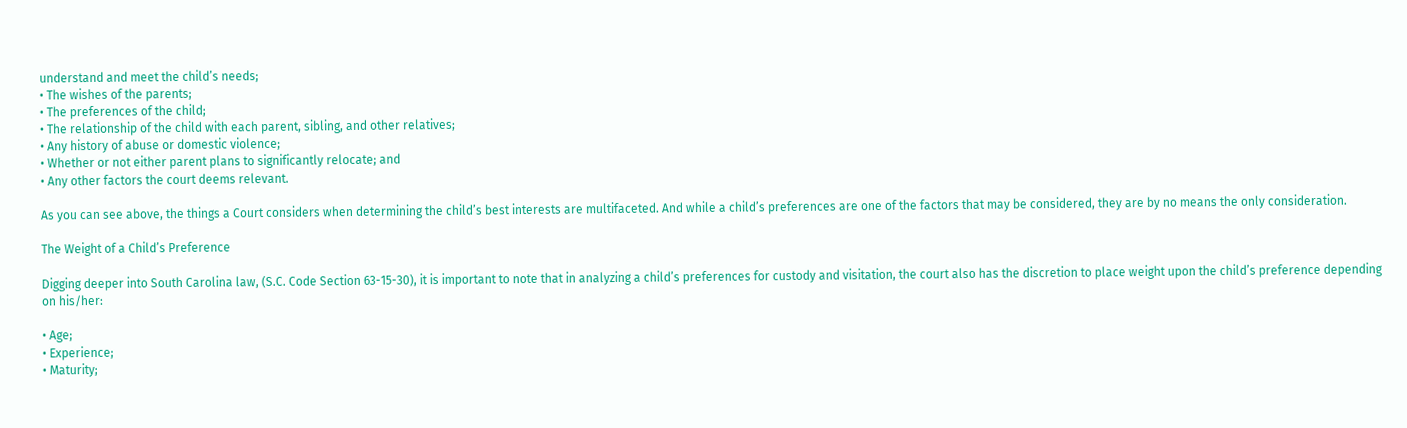understand and meet the child’s needs;
• The wishes of the parents;
• The preferences of the child;
• The relationship of the child with each parent, sibling, and other relatives;
• Any history of abuse or domestic violence;
• Whether or not either parent plans to significantly relocate; and
• Any other factors the court deems relevant.

As you can see above, the things a Court considers when determining the child’s best interests are multifaceted. And while a child’s preferences are one of the factors that may be considered, they are by no means the only consideration.

The Weight of a Child’s Preference

Digging deeper into South Carolina law, (S.C. Code Section 63-15-30), it is important to note that in analyzing a child’s preferences for custody and visitation, the court also has the discretion to place weight upon the child’s preference depending on his/her:

• Age;
• Experience;
• Maturity;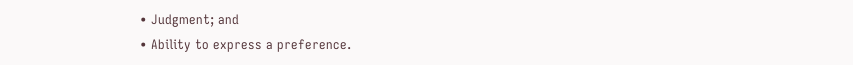• Judgment; and
• Ability to express a preference.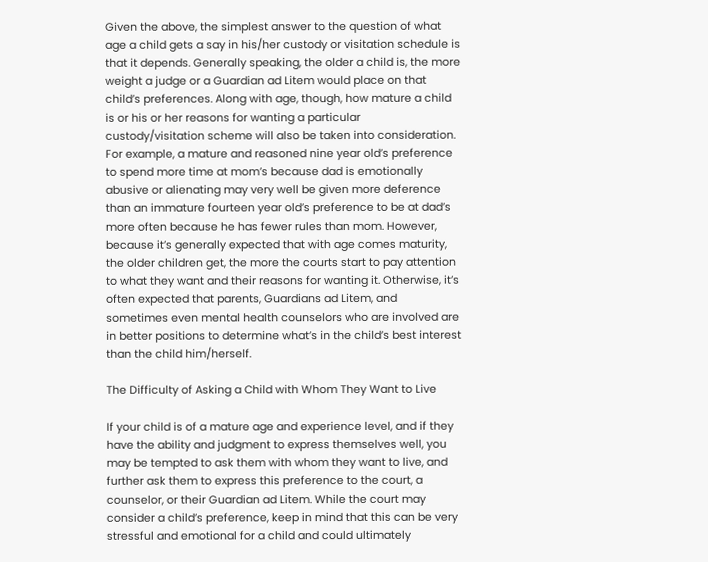Given the above, the simplest answer to the question of what age a child gets a say in his/her custody or visitation schedule is that it depends. Generally speaking, the older a child is, the more weight a judge or a Guardian ad Litem would place on that child’s preferences. Along with age, though, how mature a child is or his or her reasons for wanting a particular custody/visitation scheme will also be taken into consideration. For example, a mature and reasoned nine year old’s preference to spend more time at mom’s because dad is emotionally abusive or alienating may very well be given more deference than an immature fourteen year old’s preference to be at dad’s more often because he has fewer rules than mom. However, because it’s generally expected that with age comes maturity, the older children get, the more the courts start to pay attention to what they want and their reasons for wanting it. Otherwise, it’s often expected that parents, Guardians ad Litem, and sometimes even mental health counselors who are involved are in better positions to determine what’s in the child’s best interest than the child him/herself.

The Difficulty of Asking a Child with Whom They Want to Live

If your child is of a mature age and experience level, and if they have the ability and judgment to express themselves well, you may be tempted to ask them with whom they want to live, and further ask them to express this preference to the court, a counselor, or their Guardian ad Litem. While the court may consider a child’s preference, keep in mind that this can be very stressful and emotional for a child and could ultimately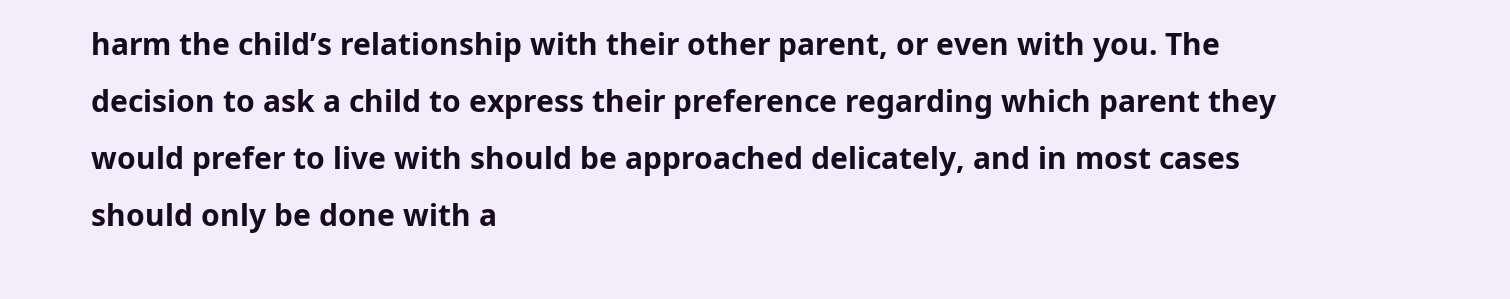harm the child’s relationship with their other parent, or even with you. The decision to ask a child to express their preference regarding which parent they would prefer to live with should be approached delicately, and in most cases should only be done with a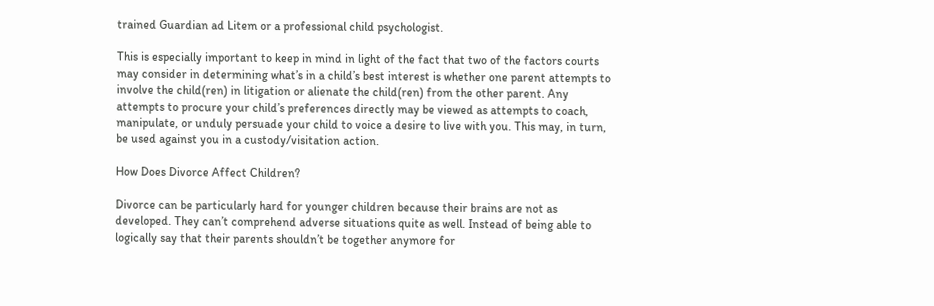trained Guardian ad Litem or a professional child psychologist.

This is especially important to keep in mind in light of the fact that two of the factors courts may consider in determining what’s in a child’s best interest is whether one parent attempts to involve the child(ren) in litigation or alienate the child(ren) from the other parent. Any attempts to procure your child’s preferences directly may be viewed as attempts to coach, manipulate, or unduly persuade your child to voice a desire to live with you. This may, in turn, be used against you in a custody/visitation action.

How Does Divorce Affect Children?

Divorce can be particularly hard for younger children because their brains are not as developed. They can’t comprehend adverse situations quite as well. Instead of being able to logically say that their parents shouldn’t be together anymore for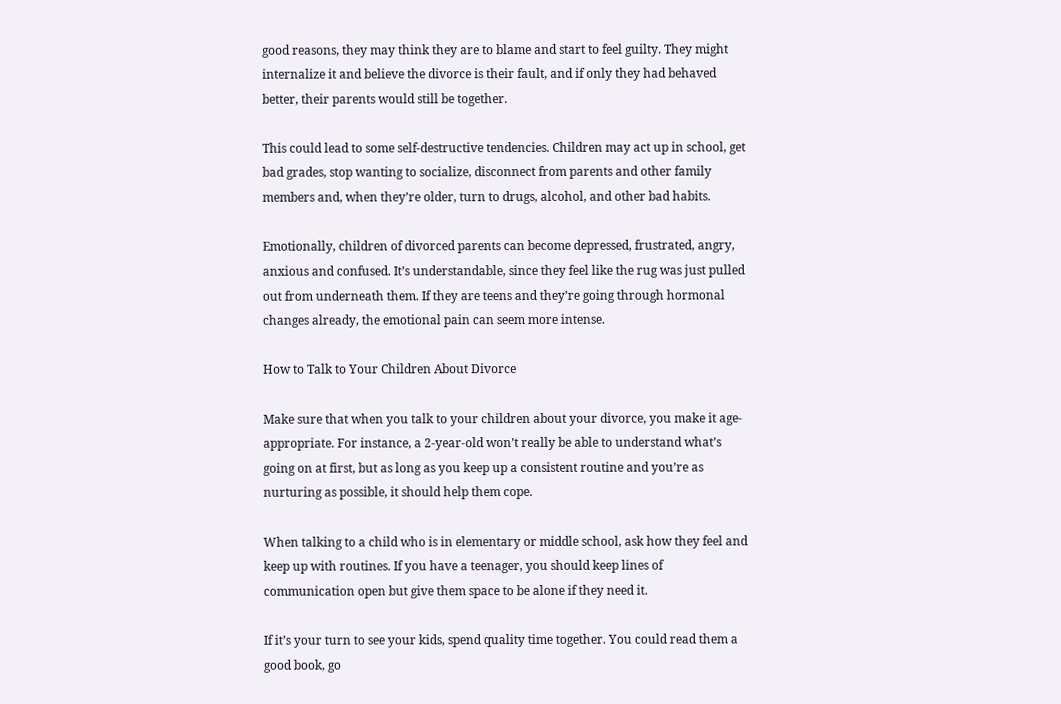good reasons, they may think they are to blame and start to feel guilty. They might internalize it and believe the divorce is their fault, and if only they had behaved better, their parents would still be together.

This could lead to some self-destructive tendencies. Children may act up in school, get bad grades, stop wanting to socialize, disconnect from parents and other family members and, when they’re older, turn to drugs, alcohol, and other bad habits.

Emotionally, children of divorced parents can become depressed, frustrated, angry, anxious and confused. It’s understandable, since they feel like the rug was just pulled out from underneath them. If they are teens and they’re going through hormonal changes already, the emotional pain can seem more intense.

How to Talk to Your Children About Divorce

Make sure that when you talk to your children about your divorce, you make it age-appropriate. For instance, a 2-year-old won’t really be able to understand what’s going on at first, but as long as you keep up a consistent routine and you’re as nurturing as possible, it should help them cope.

When talking to a child who is in elementary or middle school, ask how they feel and keep up with routines. If you have a teenager, you should keep lines of communication open but give them space to be alone if they need it.

If it’s your turn to see your kids, spend quality time together. You could read them a good book, go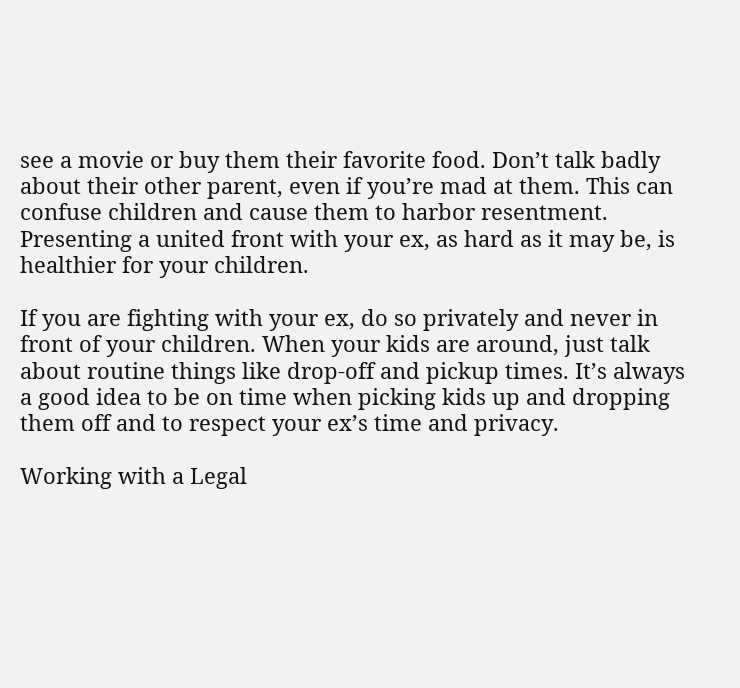see a movie or buy them their favorite food. Don’t talk badly about their other parent, even if you’re mad at them. This can confuse children and cause them to harbor resentment. Presenting a united front with your ex, as hard as it may be, is healthier for your children.

If you are fighting with your ex, do so privately and never in front of your children. When your kids are around, just talk about routine things like drop-off and pickup times. It’s always a good idea to be on time when picking kids up and dropping them off and to respect your ex’s time and privacy.

Working with a Legal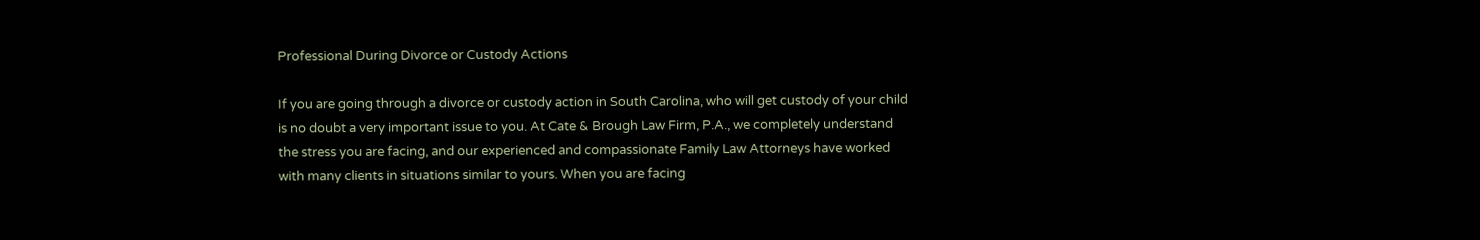Professional During Divorce or Custody Actions

If you are going through a divorce or custody action in South Carolina, who will get custody of your child is no doubt a very important issue to you. At Cate & Brough Law Firm, P.A., we completely understand the stress you are facing, and our experienced and compassionate Family Law Attorneys have worked with many clients in situations similar to yours. When you are facing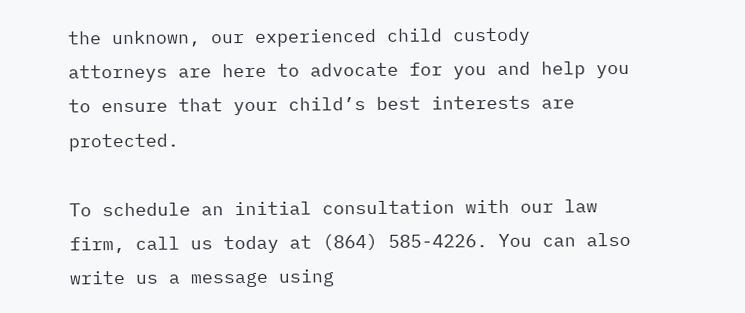the unknown, our experienced child custody attorneys are here to advocate for you and help you to ensure that your child’s best interests are protected.

To schedule an initial consultation with our law firm, call us today at (864) 585-4226. You can also write us a message using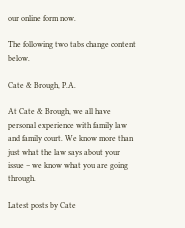our online form now.

The following two tabs change content below.

Cate & Brough, P.A.

At Cate & Brough, we all have personal experience with family law and family court. We know more than just what the law says about your issue – we know what you are going through.

Latest posts by Cate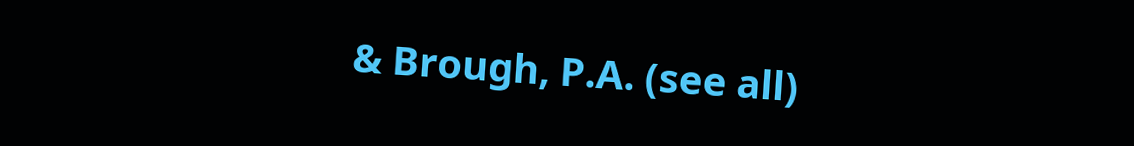& Brough, P.A. (see all)